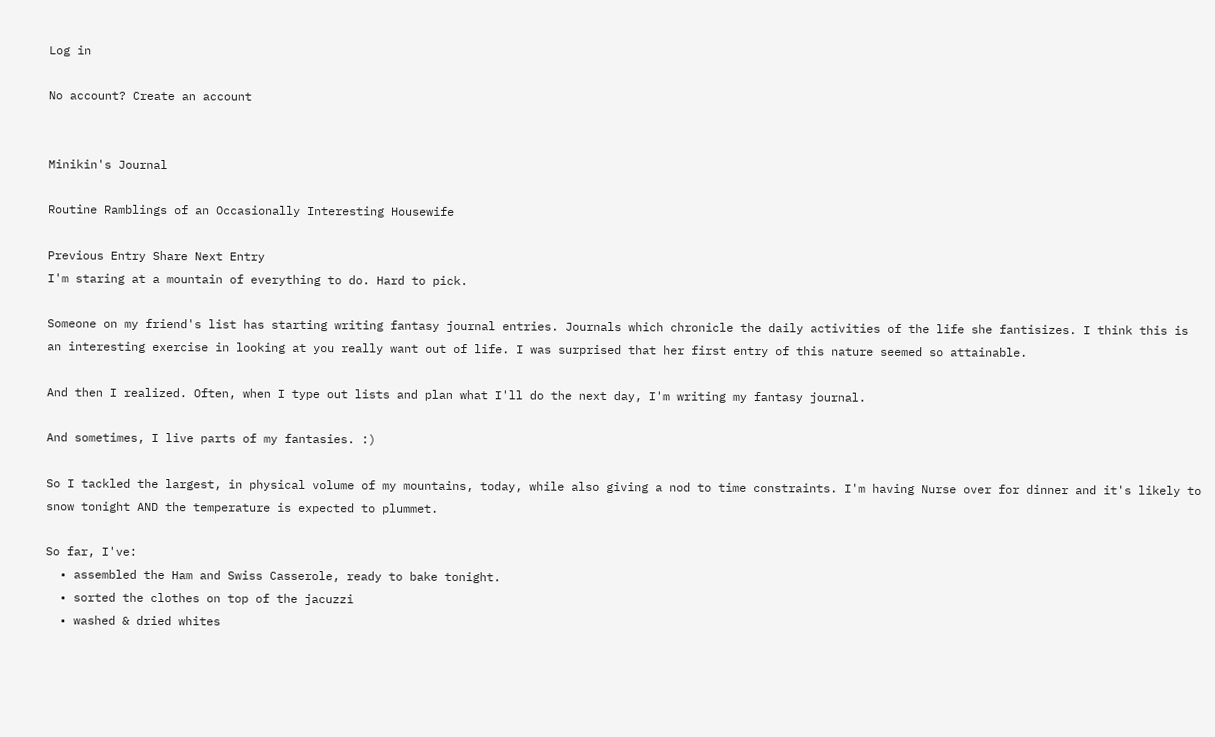Log in

No account? Create an account


Minikin's Journal

Routine Ramblings of an Occasionally Interesting Housewife

Previous Entry Share Next Entry
I'm staring at a mountain of everything to do. Hard to pick.

Someone on my friend's list has starting writing fantasy journal entries. Journals which chronicle the daily activities of the life she fantisizes. I think this is an interesting exercise in looking at you really want out of life. I was surprised that her first entry of this nature seemed so attainable.

And then I realized. Often, when I type out lists and plan what I'll do the next day, I'm writing my fantasy journal.

And sometimes, I live parts of my fantasies. :)

So I tackled the largest, in physical volume of my mountains, today, while also giving a nod to time constraints. I'm having Nurse over for dinner and it's likely to snow tonight AND the temperature is expected to plummet.

So far, I've:
  • assembled the Ham and Swiss Casserole, ready to bake tonight.
  • sorted the clothes on top of the jacuzzi
  • washed & dried whites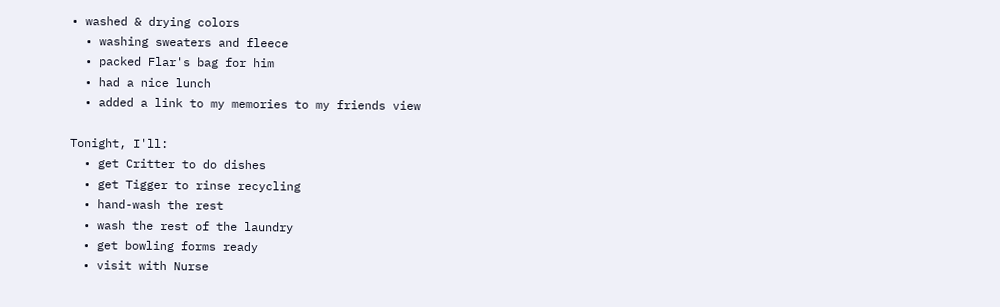• washed & drying colors
  • washing sweaters and fleece
  • packed Flar's bag for him
  • had a nice lunch
  • added a link to my memories to my friends view

Tonight, I'll:
  • get Critter to do dishes
  • get Tigger to rinse recycling
  • hand-wash the rest
  • wash the rest of the laundry
  • get bowling forms ready
  • visit with Nurse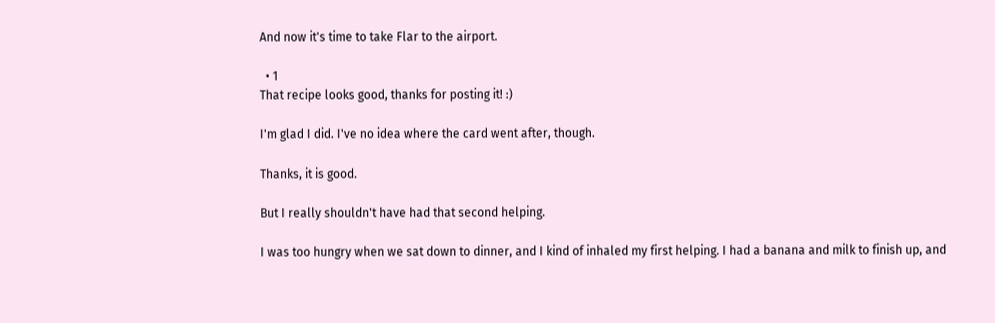And now it's time to take Flar to the airport.

  • 1
That recipe looks good, thanks for posting it! :)

I'm glad I did. I've no idea where the card went after, though.

Thanks, it is good.

But I really shouldn't have had that second helping.

I was too hungry when we sat down to dinner, and I kind of inhaled my first helping. I had a banana and milk to finish up, and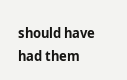should have had them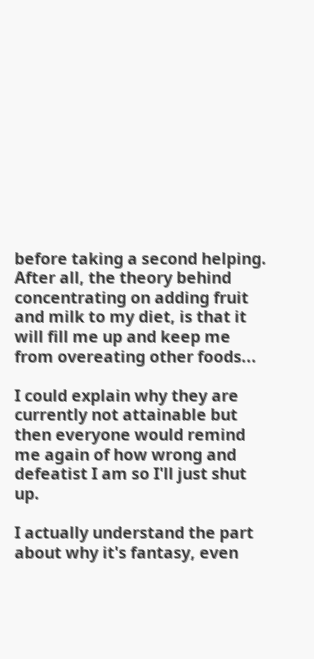before taking a second helping. After all, the theory behind concentrating on adding fruit and milk to my diet, is that it will fill me up and keep me from overeating other foods...

I could explain why they are currently not attainable but then everyone would remind me again of how wrong and defeatist I am so I'll just shut up.

I actually understand the part about why it's fantasy, even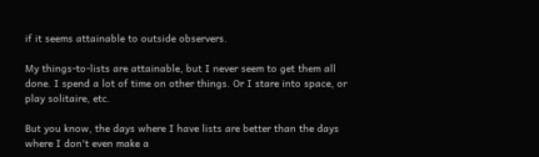if it seems attainable to outside observers.

My things-to-lists are attainable, but I never seem to get them all done. I spend a lot of time on other things. Or I stare into space, or play solitaire, etc.

But you know, the days where I have lists are better than the days where I don't even make a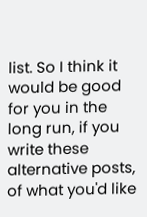list. So I think it would be good for you in the long run, if you write these alternative posts, of what you'd like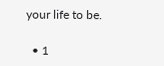your life to be.

  • 1